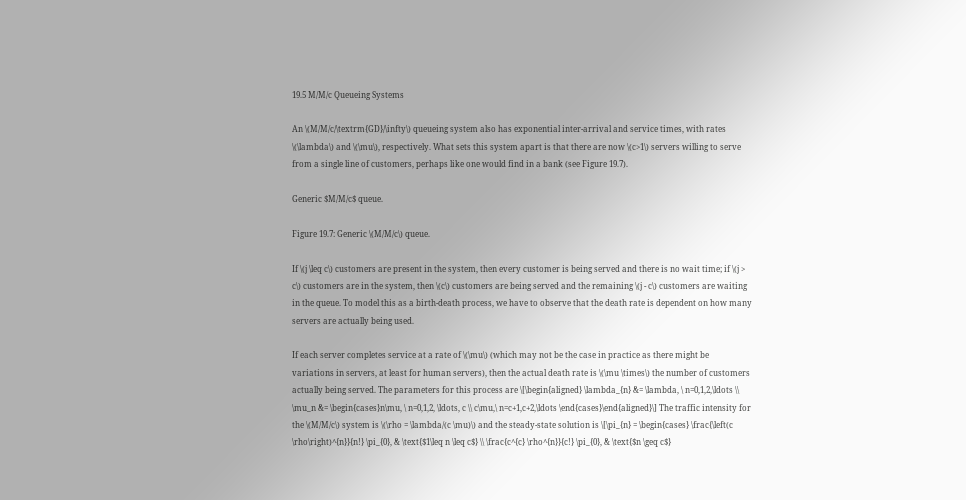19.5 M/M/c Queueing Systems

An \(M/M/c/\textrm{GD}/\infty\) queueing system also has exponential inter-arrival and service times, with rates \(\lambda\) and \(\mu\), respectively. What sets this system apart is that there are now \(c>1\) servers willing to serve from a single line of customers, perhaps like one would find in a bank (see Figure 19.7).

Generic $M/M/c$ queue.

Figure 19.7: Generic \(M/M/c\) queue.

If \(j \leq c\) customers are present in the system, then every customer is being served and there is no wait time; if \(j > c\) customers are in the system, then \(c\) customers are being served and the remaining \(j - c\) customers are waiting in the queue. To model this as a birth-death process, we have to observe that the death rate is dependent on how many servers are actually being used.

If each server completes service at a rate of \(\mu\) (which may not be the case in practice as there might be variations in servers, at least for human servers), then the actual death rate is \(\mu \times\) the number of customers actually being served. The parameters for this process are \[\begin{aligned} \lambda_{n} &= \lambda, \ n=0,1,2,\ldots \\ \mu_n &= \begin{cases}n\mu, \ n=0,1,2, \ldots, c \\ c\mu,\ n=c+1,c+2,\ldots \end{cases}\end{aligned}\] The traffic intensity for the \(M/M/c\) system is \(\rho = \lambda/(c \mu)\) and the steady-state solution is \[\pi_{n} = \begin{cases} \frac{\left(c \rho\right)^{n}}{n!} \pi_{0}, & \text{$1\leq n \leq c$} \\ \frac{c^{c} \rho^{n}}{c!} \pi_{0}, & \text{$n \geq c$}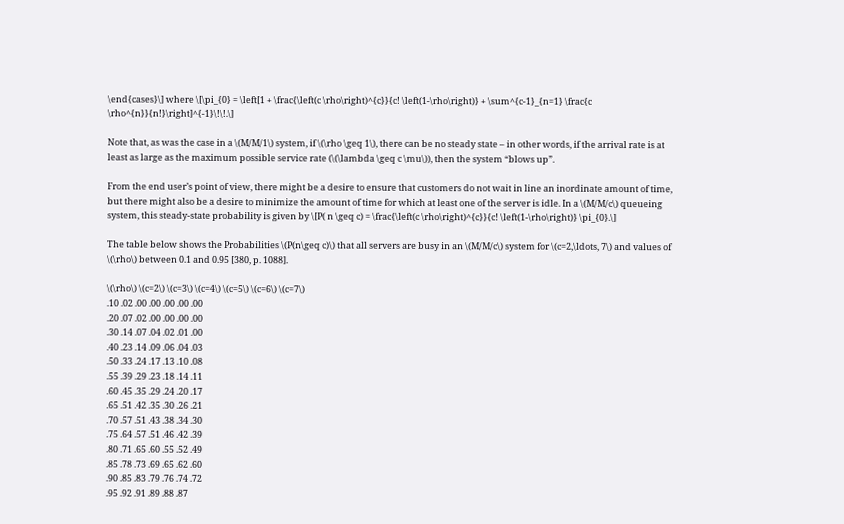\end{cases}\] where \[\pi_{0} = \left[1 + \frac{\left(c \rho\right)^{c}}{c! \left(1-\rho\right)} + \sum^{c-1}_{n=1} \frac{c \rho^{n}}{n!}\right]^{-1}\!\!.\]

Note that, as was the case in a \(M/M/1\) system, if \(\rho \geq 1\), there can be no steady state – in other words, if the arrival rate is at least as large as the maximum possible service rate (\(\lambda \geq c \mu\)), then the system “blows up”.

From the end user’s point of view, there might be a desire to ensure that customers do not wait in line an inordinate amount of time, but there might also be a desire to minimize the amount of time for which at least one of the server is idle. In a \(M/M/c\) queueing system, this steady-state probability is given by \[P( n \geq c) = \frac{\left(c \rho\right)^{c}}{c! \left(1-\rho\right)} \pi_{0}.\]

The table below shows the Probabilities \(P(n\geq c)\) that all servers are busy in an \(M/M/c\) system for \(c=2,\ldots, 7\) and values of \(\rho\) between 0.1 and 0.95 [380, p. 1088].

\(\rho\) \(c=2\) \(c=3\) \(c=4\) \(c=5\) \(c=6\) \(c=7\)
.10 .02 .00 .00 .00 .00 .00
.20 .07 .02 .00 .00 .00 .00
.30 .14 .07 .04 .02 .01 .00
.40 .23 .14 .09 .06 .04 .03
.50 .33 .24 .17 .13 .10 .08
.55 .39 .29 .23 .18 .14 .11
.60 .45 .35 .29 .24 .20 .17
.65 .51 .42 .35 .30 .26 .21
.70 .57 .51 .43 .38 .34 .30
.75 .64 .57 .51 .46 .42 .39
.80 .71 .65 .60 .55 .52 .49
.85 .78 .73 .69 .65 .62 .60
.90 .85 .83 .79 .76 .74 .72
.95 .92 .91 .89 .88 .87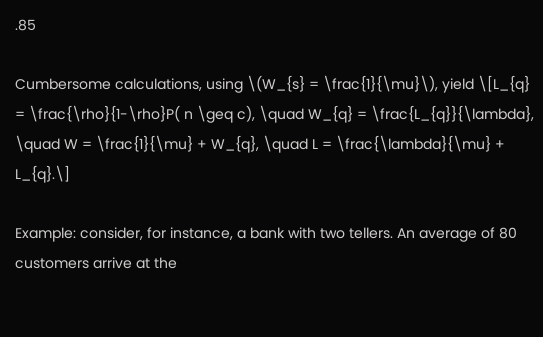.85

Cumbersome calculations, using \(W_{s} = \frac{1}{\mu}\), yield \[L_{q} = \frac{\rho}{1-\rho}P( n \geq c), \quad W_{q} = \frac{L_{q}}{\lambda}, \quad W = \frac{1}{\mu} + W_{q}, \quad L = \frac{\lambda}{\mu} + L_{q}.\]

Example: consider, for instance, a bank with two tellers. An average of 80 customers arrive at the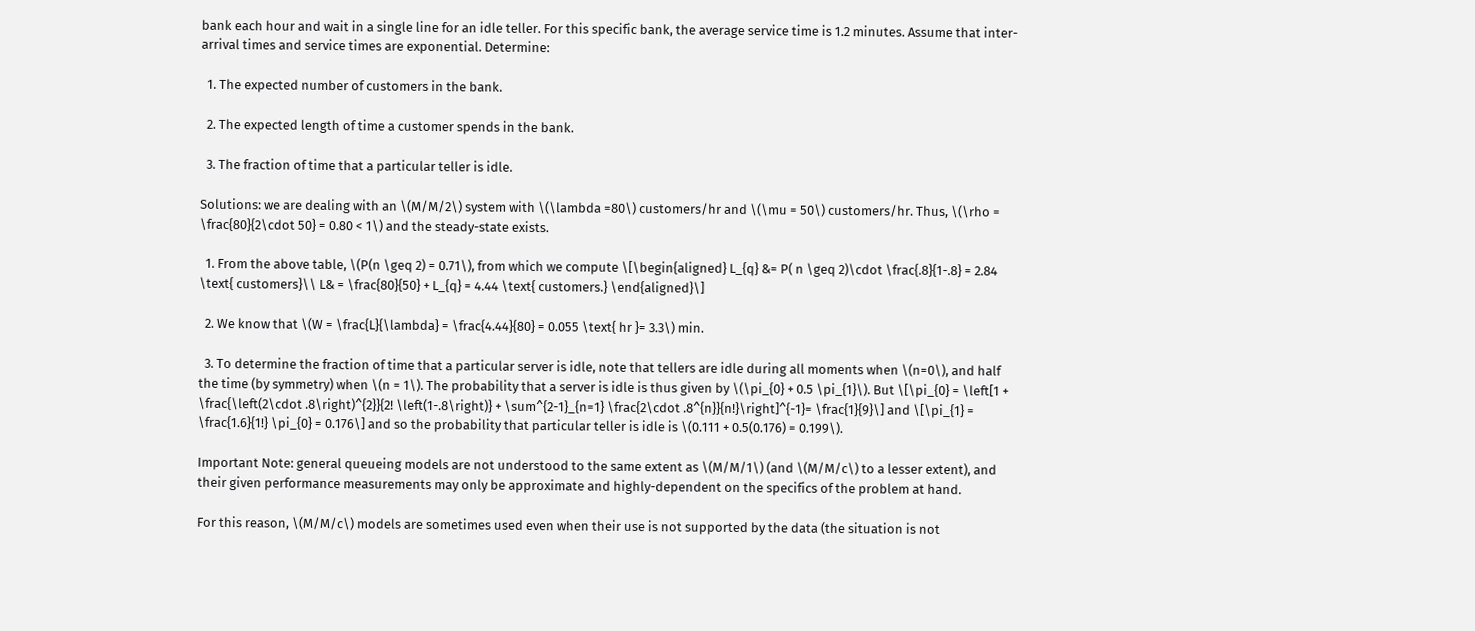bank each hour and wait in a single line for an idle teller. For this specific bank, the average service time is 1.2 minutes. Assume that inter-arrival times and service times are exponential. Determine:

  1. The expected number of customers in the bank.

  2. The expected length of time a customer spends in the bank.

  3. The fraction of time that a particular teller is idle.

Solutions: we are dealing with an \(M/M/2\) system with \(\lambda =80\) customers/hr and \(\mu = 50\) customers/hr. Thus, \(\rho = \frac{80}{2\cdot 50} = 0.80 < 1\) and the steady-state exists.

  1. From the above table, \(P(n \geq 2) = 0.71\), from which we compute \[\begin{aligned} L_{q} &= P( n \geq 2)\cdot \frac{.8}{1-.8} = 2.84 \text{ customers}\\ L& = \frac{80}{50} + L_{q} = 4.44 \text{ customers.} \end{aligned}\]

  2. We know that \(W = \frac{L}{\lambda} = \frac{4.44}{80} = 0.055 \text{ hr }= 3.3\) min.

  3. To determine the fraction of time that a particular server is idle, note that tellers are idle during all moments when \(n=0\), and half the time (by symmetry) when \(n = 1\). The probability that a server is idle is thus given by \(\pi_{0} + 0.5 \pi_{1}\). But \[\pi_{0} = \left[1 + \frac{\left(2\cdot .8\right)^{2}}{2! \left(1-.8\right)} + \sum^{2-1}_{n=1} \frac{2\cdot .8^{n}}{n!}\right]^{-1}= \frac{1}{9}\] and \[\pi_{1} = \frac{1.6}{1!} \pi_{0} = 0.176\] and so the probability that particular teller is idle is \(0.111 + 0.5(0.176) = 0.199\).

Important Note: general queueing models are not understood to the same extent as \(M/M/1\) (and \(M/M/c\) to a lesser extent), and their given performance measurements may only be approximate and highly-dependent on the specifics of the problem at hand.

For this reason, \(M/M/c\) models are sometimes used even when their use is not supported by the data (the situation is not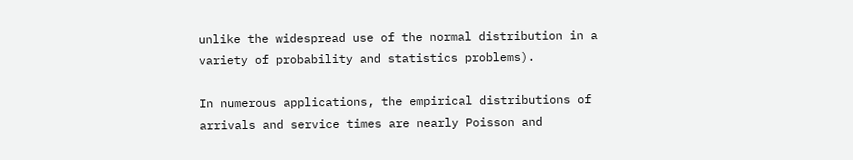unlike the widespread use of the normal distribution in a variety of probability and statistics problems).

In numerous applications, the empirical distributions of arrivals and service times are nearly Poisson and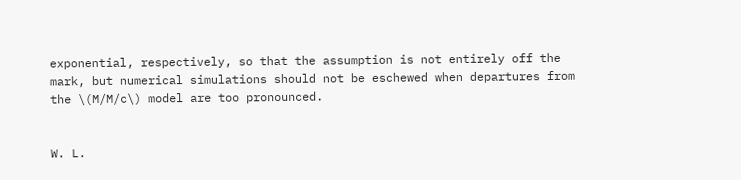exponential, respectively, so that the assumption is not entirely off the mark, but numerical simulations should not be eschewed when departures from the \(M/M/c\) model are too pronounced.


W. L.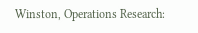Winston, Operations Research: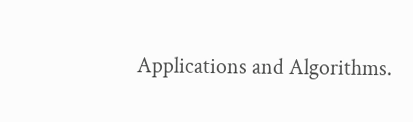Applications and Algorithms.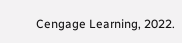Cengage Learning, 2022.